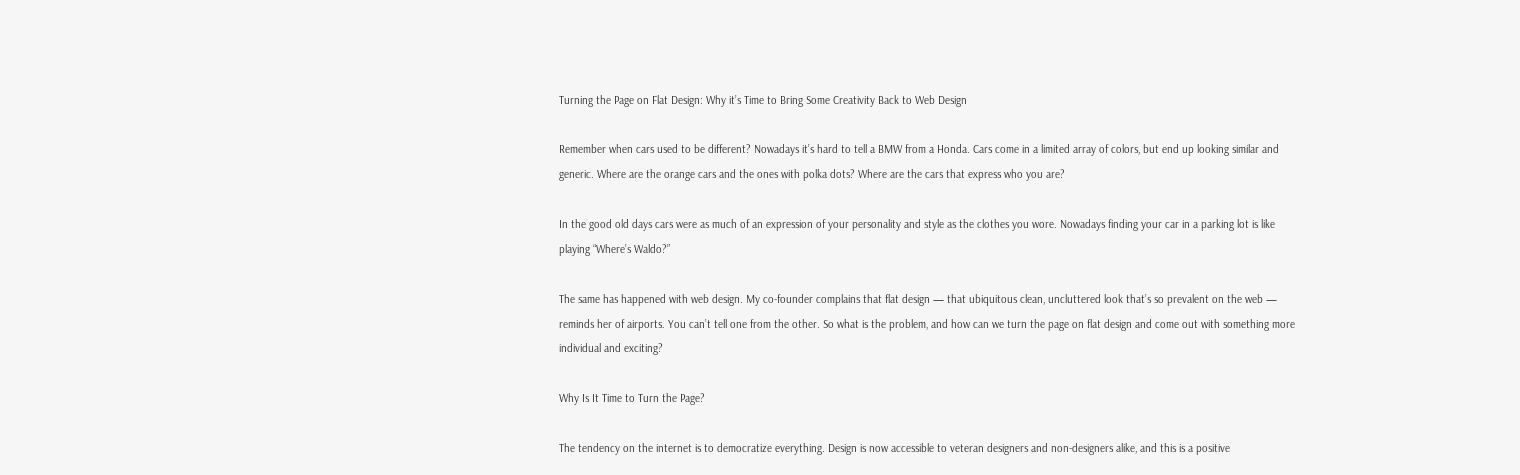Turning the Page on Flat Design: Why it’s Time to Bring Some Creativity Back to Web Design

Remember when cars used to be different? Nowadays it’s hard to tell a BMW from a Honda. Cars come in a limited array of colors, but end up looking similar and generic. Where are the orange cars and the ones with polka dots? Where are the cars that express who you are?

In the good old days cars were as much of an expression of your personality and style as the clothes you wore. Nowadays finding your car in a parking lot is like playing “Where’s Waldo?”

The same has happened with web design. My co-founder complains that flat design — that ubiquitous clean, uncluttered look that’s so prevalent on the web — reminds her of airports. You can’t tell one from the other. So what is the problem, and how can we turn the page on flat design and come out with something more individual and exciting?

Why Is It Time to Turn the Page?

The tendency on the internet is to democratize everything. Design is now accessible to veteran designers and non-designers alike, and this is a positive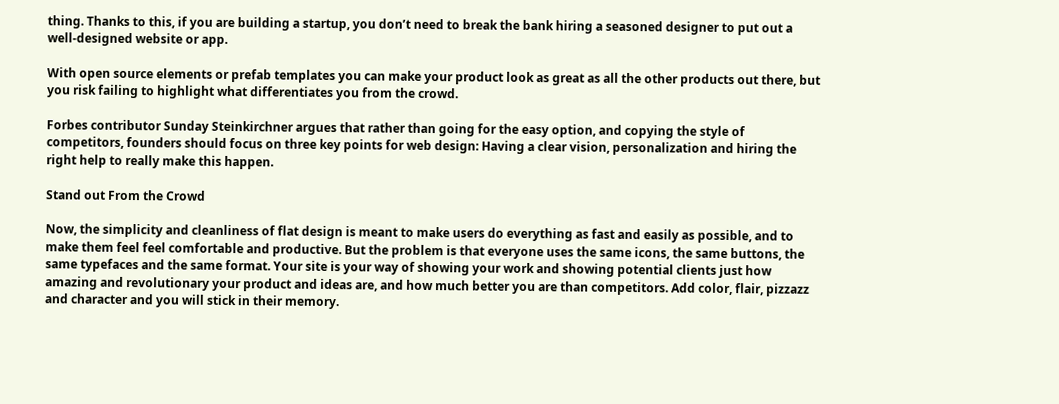thing. Thanks to this, if you are building a startup, you don’t need to break the bank hiring a seasoned designer to put out a well-designed website or app.

With open source elements or prefab templates you can make your product look as great as all the other products out there, but you risk failing to highlight what differentiates you from the crowd.

Forbes contributor Sunday Steinkirchner argues that rather than going for the easy option, and copying the style of competitors, founders should focus on three key points for web design: Having a clear vision, personalization and hiring the right help to really make this happen.

Stand out From the Crowd

Now, the simplicity and cleanliness of flat design is meant to make users do everything as fast and easily as possible, and to make them feel feel comfortable and productive. But the problem is that everyone uses the same icons, the same buttons, the same typefaces and the same format. Your site is your way of showing your work and showing potential clients just how amazing and revolutionary your product and ideas are, and how much better you are than competitors. Add color, flair, pizzazz and character and you will stick in their memory.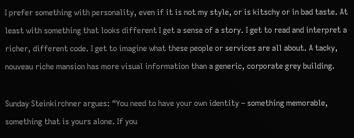I prefer something with personality, even if it is not my style, or is kitschy or in bad taste. At least with something that looks different I get a sense of a story. I get to read and interpret a richer, different code. I get to imagine what these people or services are all about. A tacky, nouveau riche mansion has more visual information than a generic, corporate grey building.

Sunday Steinkirchner argues: “You need to have your own identity – something memorable, something that is yours alone. If you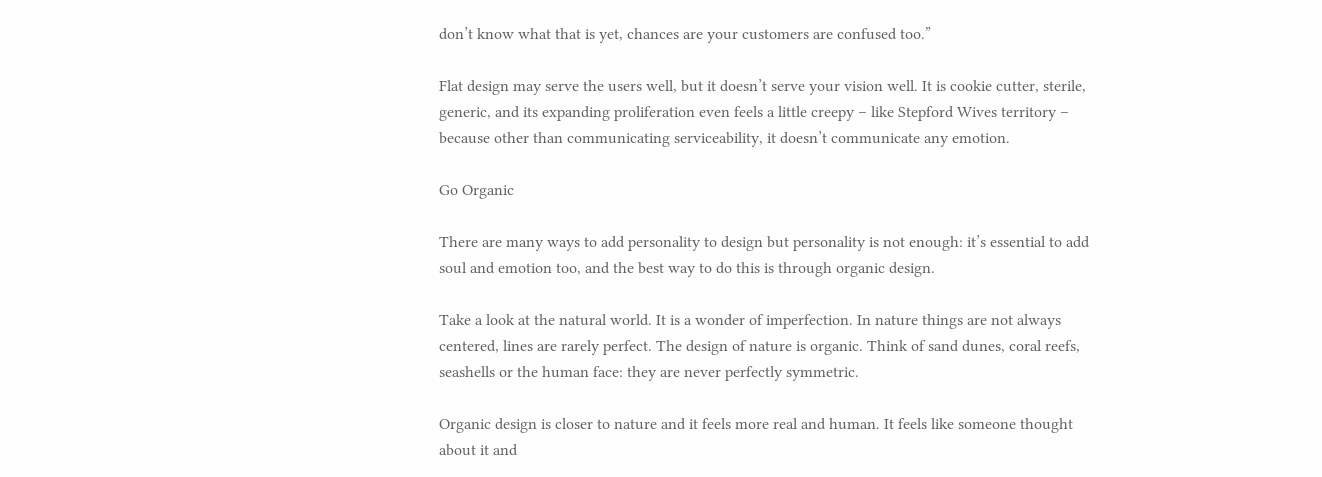don’t know what that is yet, chances are your customers are confused too.”

Flat design may serve the users well, but it doesn’t serve your vision well. It is cookie cutter, sterile, generic, and its expanding proliferation even feels a little creepy – like Stepford Wives territory – because other than communicating serviceability, it doesn’t communicate any emotion.

Go Organic

There are many ways to add personality to design but personality is not enough: it’s essential to add soul and emotion too, and the best way to do this is through organic design.

Take a look at the natural world. It is a wonder of imperfection. In nature things are not always centered, lines are rarely perfect. The design of nature is organic. Think of sand dunes, coral reefs, seashells or the human face: they are never perfectly symmetric.

Organic design is closer to nature and it feels more real and human. It feels like someone thought about it and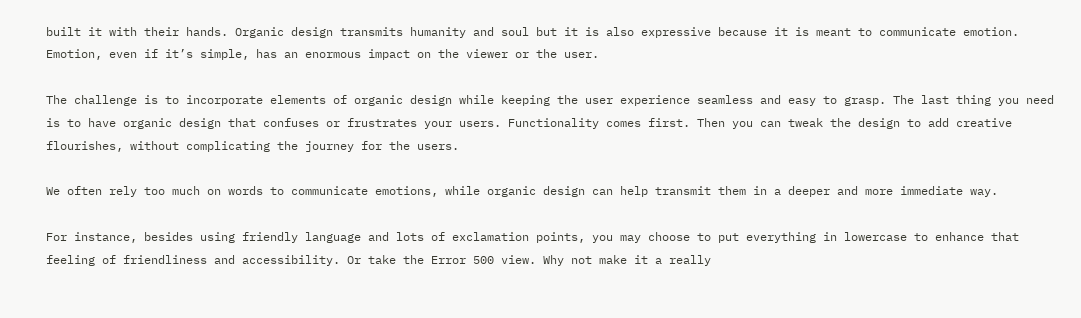built it with their hands. Organic design transmits humanity and soul but it is also expressive because it is meant to communicate emotion. Emotion, even if it’s simple, has an enormous impact on the viewer or the user.

The challenge is to incorporate elements of organic design while keeping the user experience seamless and easy to grasp. The last thing you need is to have organic design that confuses or frustrates your users. Functionality comes first. Then you can tweak the design to add creative flourishes, without complicating the journey for the users.

We often rely too much on words to communicate emotions, while organic design can help transmit them in a deeper and more immediate way.

For instance, besides using friendly language and lots of exclamation points, you may choose to put everything in lowercase to enhance that feeling of friendliness and accessibility. Or take the Error 500 view. Why not make it a really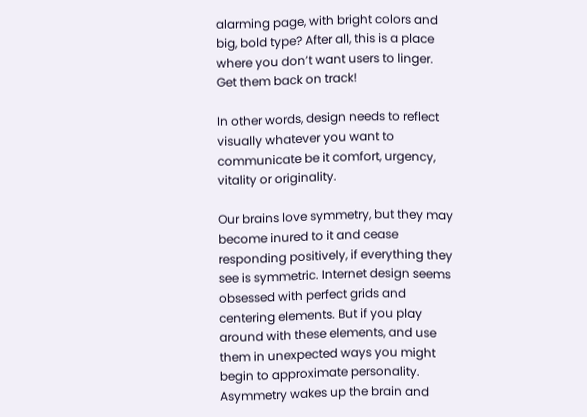alarming page, with bright colors and big, bold type? After all, this is a place where you don’t want users to linger. Get them back on track!

In other words, design needs to reflect visually whatever you want to communicate be it comfort, urgency, vitality or originality.

Our brains love symmetry, but they may become inured to it and cease responding positively, if everything they see is symmetric. Internet design seems obsessed with perfect grids and centering elements. But if you play around with these elements, and use them in unexpected ways you might begin to approximate personality. Asymmetry wakes up the brain and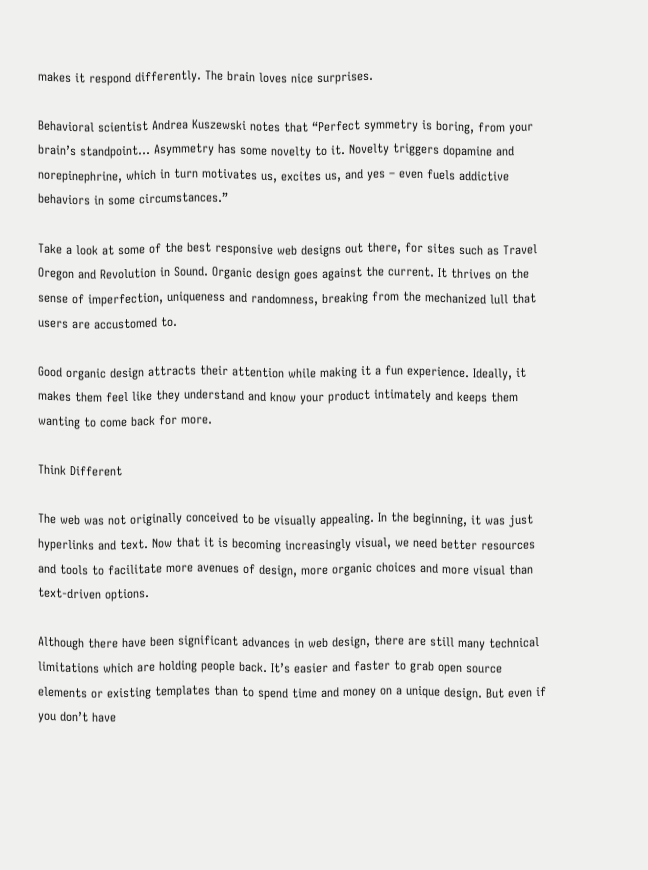makes it respond differently. The brain loves nice surprises.

Behavioral scientist Andrea Kuszewski notes that “Perfect symmetry is boring, from your brain’s standpoint… Asymmetry has some novelty to it. Novelty triggers dopamine and norepinephrine, which in turn motivates us, excites us, and yes – even fuels addictive behaviors in some circumstances.”

Take a look at some of the best responsive web designs out there, for sites such as Travel Oregon and Revolution in Sound. Organic design goes against the current. It thrives on the sense of imperfection, uniqueness and randomness, breaking from the mechanized lull that users are accustomed to.

Good organic design attracts their attention while making it a fun experience. Ideally, it makes them feel like they understand and know your product intimately and keeps them wanting to come back for more.

Think Different

The web was not originally conceived to be visually appealing. In the beginning, it was just hyperlinks and text. Now that it is becoming increasingly visual, we need better resources and tools to facilitate more avenues of design, more organic choices and more visual than text-driven options.

Although there have been significant advances in web design, there are still many technical limitations which are holding people back. It’s easier and faster to grab open source elements or existing templates than to spend time and money on a unique design. But even if you don’t have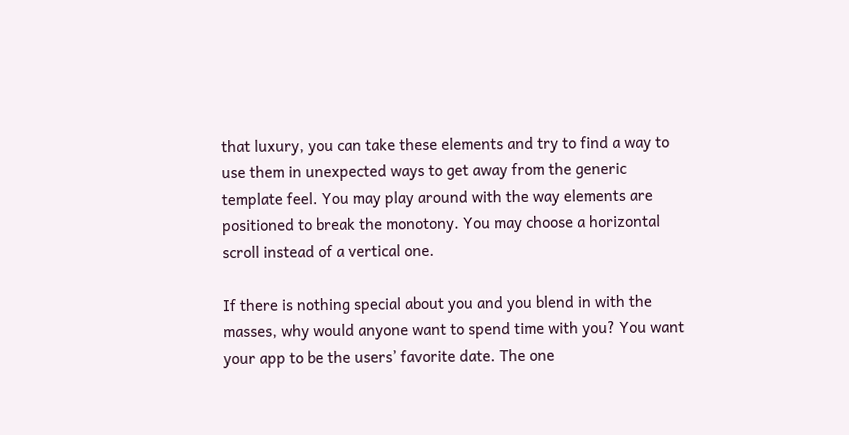that luxury, you can take these elements and try to find a way to use them in unexpected ways to get away from the generic template feel. You may play around with the way elements are positioned to break the monotony. You may choose a horizontal scroll instead of a vertical one.

If there is nothing special about you and you blend in with the masses, why would anyone want to spend time with you? You want your app to be the users’ favorite date. The one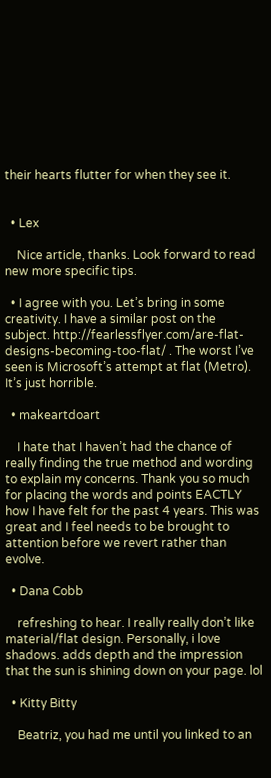their hearts flutter for when they see it.


  • Lex

    Nice article, thanks. Look forward to read new more specific tips.

  • I agree with you. Let’s bring in some creativity. I have a similar post on the subject. http://fearlessflyer.com/are-flat-designs-becoming-too-flat/ . The worst I’ve seen is Microsoft’s attempt at flat (Metro). It’s just horrible.

  • makeartdoart

    I hate that I haven’t had the chance of really finding the true method and wording to explain my concerns. Thank you so much for placing the words and points EACTLY how I have felt for the past 4 years. This was great and I feel needs to be brought to attention before we revert rather than evolve.

  • Dana Cobb

    refreshing to hear. I really really don’t like material/flat design. Personally, i love shadows. adds depth and the impression that the sun is shining down on your page. lol

  • Kitty Bitty

    Beatriz, you had me until you linked to an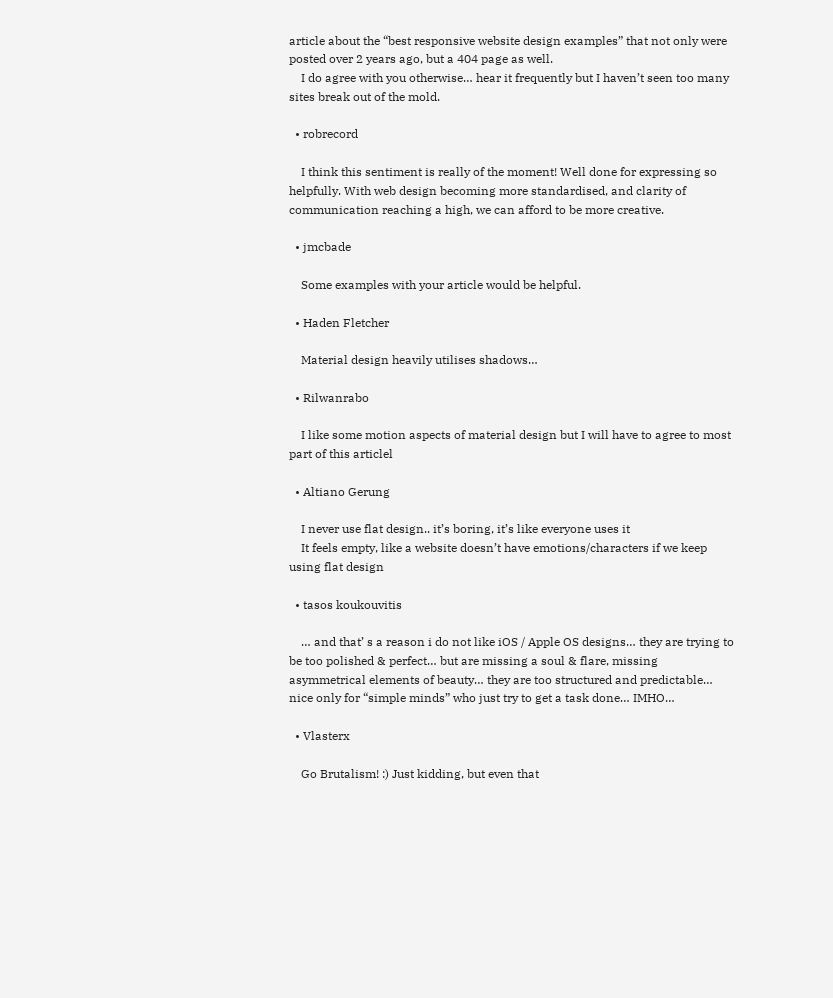article about the “best responsive website design examples” that not only were posted over 2 years ago, but a 404 page as well.
    I do agree with you otherwise… hear it frequently but I haven’t seen too many sites break out of the mold.

  • robrecord

    I think this sentiment is really of the moment! Well done for expressing so helpfully. With web design becoming more standardised, and clarity of communication reaching a high, we can afford to be more creative.

  • jmcbade

    Some examples with your article would be helpful.

  • Haden Fletcher

    Material design heavily utilises shadows…

  • Rilwanrabo

    I like some motion aspects of material design but I will have to agree to most part of this articlel

  • Altiano Gerung

    I never use flat design.. it’s boring, it’s like everyone uses it
    It feels empty, like a website doesn’t have emotions/characters if we keep using flat design

  • tasos koukouvitis

    … and that’ s a reason i do not like iOS / Apple OS designs… they are trying to be too polished & perfect… but are missing a soul & flare, missing asymmetrical elements of beauty… they are too structured and predictable… nice only for “simple minds” who just try to get a task done… IMHO…

  • Vlasterx

    Go Brutalism! :) Just kidding, but even that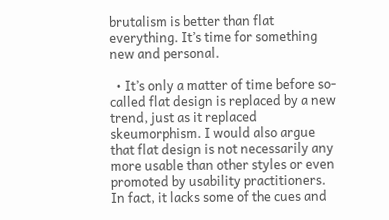brutalism is better than flat everything. It’s time for something new and personal.

  • It’s only a matter of time before so-called flat design is replaced by a new trend, just as it replaced skeumorphism. I would also argue that flat design is not necessarily any more usable than other styles or even promoted by usability practitioners. In fact, it lacks some of the cues and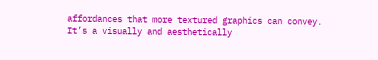affordances that more textured graphics can convey. It’s a visually and aesthetically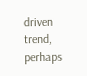driven trend, perhaps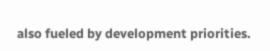also fueled by development priorities.